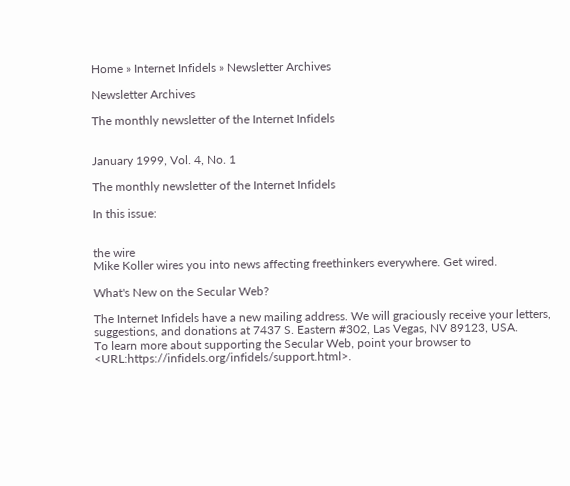Home » Internet Infidels » Newsletter Archives

Newsletter Archives

The monthly newsletter of the Internet Infidels


January 1999, Vol. 4, No. 1

The monthly newsletter of the Internet Infidels

In this issue:


the wire
Mike Koller wires you into news affecting freethinkers everywhere. Get wired.

What's New on the Secular Web?

The Internet Infidels have a new mailing address. We will graciously receive your letters, suggestions, and donations at 7437 S. Eastern #302, Las Vegas, NV 89123, USA.
To learn more about supporting the Secular Web, point your browser to <URL:https://infidels.org/infidels/support.html>.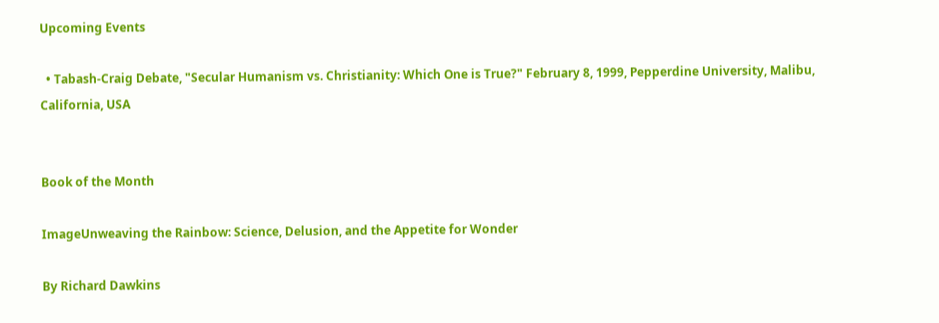Upcoming Events

  • Tabash-Craig Debate, "Secular Humanism vs. Christianity: Which One is True?" February 8, 1999, Pepperdine University, Malibu, California, USA


Book of the Month

ImageUnweaving the Rainbow: Science, Delusion, and the Appetite for Wonder

By Richard Dawkins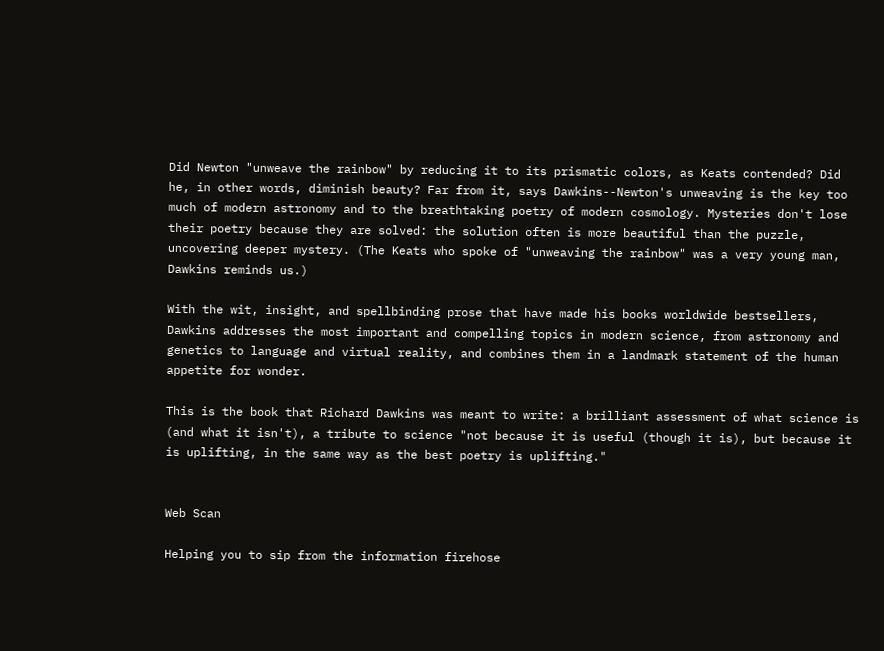Did Newton "unweave the rainbow" by reducing it to its prismatic colors, as Keats contended? Did he, in other words, diminish beauty? Far from it, says Dawkins--Newton's unweaving is the key too much of modern astronomy and to the breathtaking poetry of modern cosmology. Mysteries don't lose their poetry because they are solved: the solution often is more beautiful than the puzzle, uncovering deeper mystery. (The Keats who spoke of "unweaving the rainbow" was a very young man, Dawkins reminds us.)

With the wit, insight, and spellbinding prose that have made his books worldwide bestsellers, Dawkins addresses the most important and compelling topics in modern science, from astronomy and genetics to language and virtual reality, and combines them in a landmark statement of the human appetite for wonder.

This is the book that Richard Dawkins was meant to write: a brilliant assessment of what science is (and what it isn't), a tribute to science "not because it is useful (though it is), but because it is uplifting, in the same way as the best poetry is uplifting."


Web Scan

Helping you to sip from the information firehose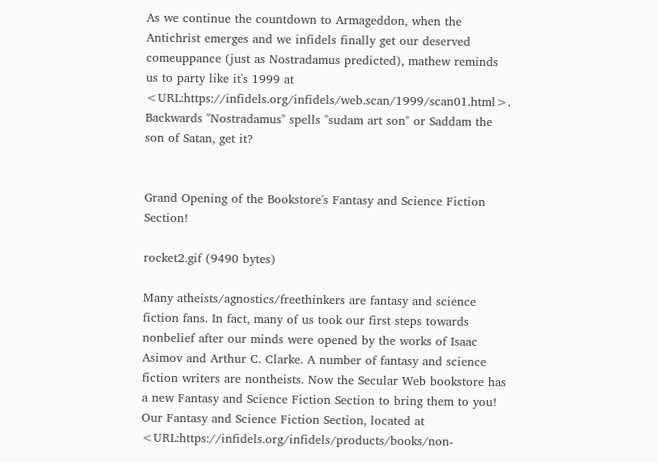As we continue the countdown to Armageddon, when the Antichrist emerges and we infidels finally get our deserved comeuppance (just as Nostradamus predicted), mathew reminds us to party like it's 1999 at <URL:https://infidels.org/infidels/web.scan/1999/scan01.html>. Backwards "Nostradamus" spells "sudam art son" or Saddam the son of Satan, get it?


Grand Opening of the Bookstore's Fantasy and Science Fiction Section!

rocket2.gif (9490 bytes)

Many atheists/agnostics/freethinkers are fantasy and science fiction fans. In fact, many of us took our first steps towards nonbelief after our minds were opened by the works of Isaac Asimov and Arthur C. Clarke. A number of fantasy and science fiction writers are nontheists. Now the Secular Web bookstore has a new Fantasy and Science Fiction Section to bring them to you! Our Fantasy and Science Fiction Section, located at <URL:https://infidels.org/infidels/products/books/non-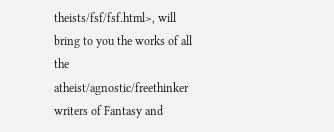theists/fsf/fsf.html>, will bring to you the works of all the atheist/agnostic/freethinker writers of Fantasy and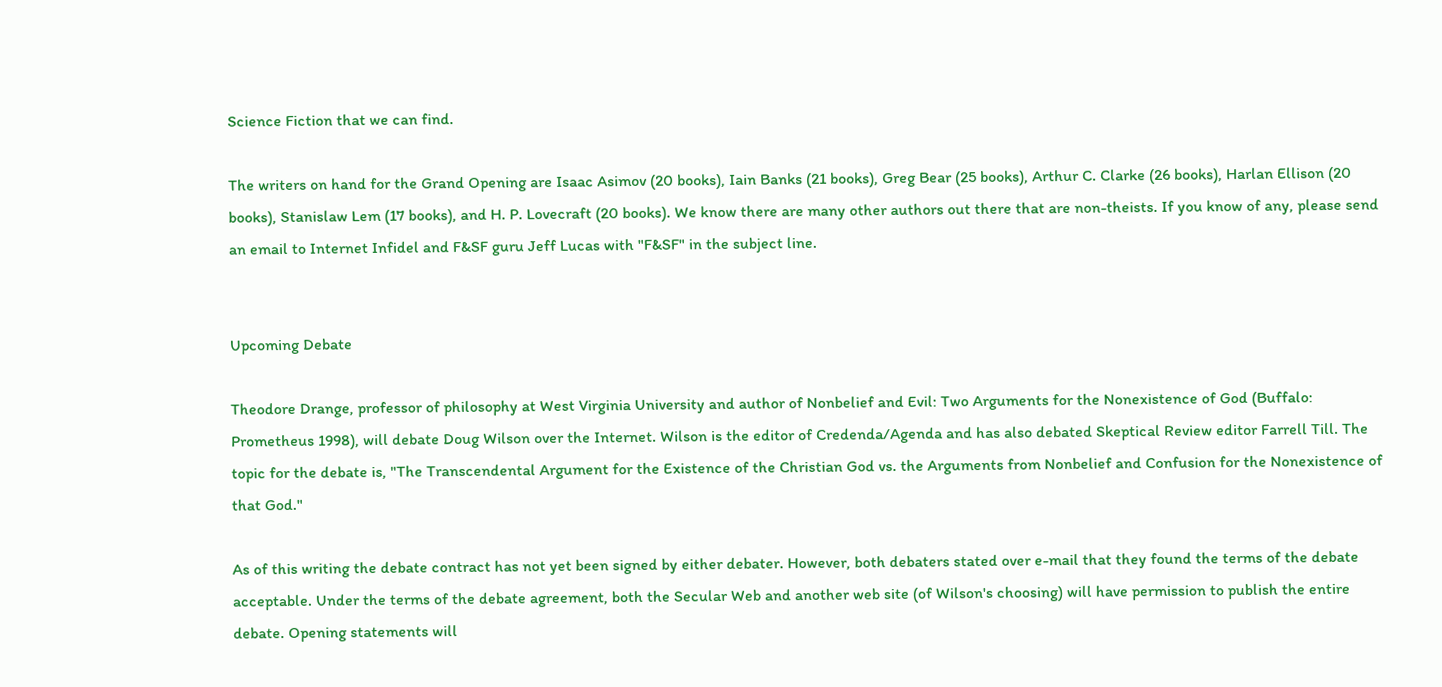Science Fiction that we can find.

The writers on hand for the Grand Opening are Isaac Asimov (20 books), Iain Banks (21 books), Greg Bear (25 books), Arthur C. Clarke (26 books), Harlan Ellison (20 books), Stanislaw Lem (17 books), and H. P. Lovecraft (20 books). We know there are many other authors out there that are non-theists. If you know of any, please send an email to Internet Infidel and F&SF guru Jeff Lucas with "F&SF" in the subject line.


Upcoming Debate

Theodore Drange, professor of philosophy at West Virginia University and author of Nonbelief and Evil: Two Arguments for the Nonexistence of God (Buffalo: Prometheus 1998), will debate Doug Wilson over the Internet. Wilson is the editor of Credenda/Agenda and has also debated Skeptical Review editor Farrell Till. The topic for the debate is, "The Transcendental Argument for the Existence of the Christian God vs. the Arguments from Nonbelief and Confusion for the Nonexistence of that God."

As of this writing the debate contract has not yet been signed by either debater. However, both debaters stated over e-mail that they found the terms of the debate acceptable. Under the terms of the debate agreement, both the Secular Web and another web site (of Wilson's choosing) will have permission to publish the entire debate. Opening statements will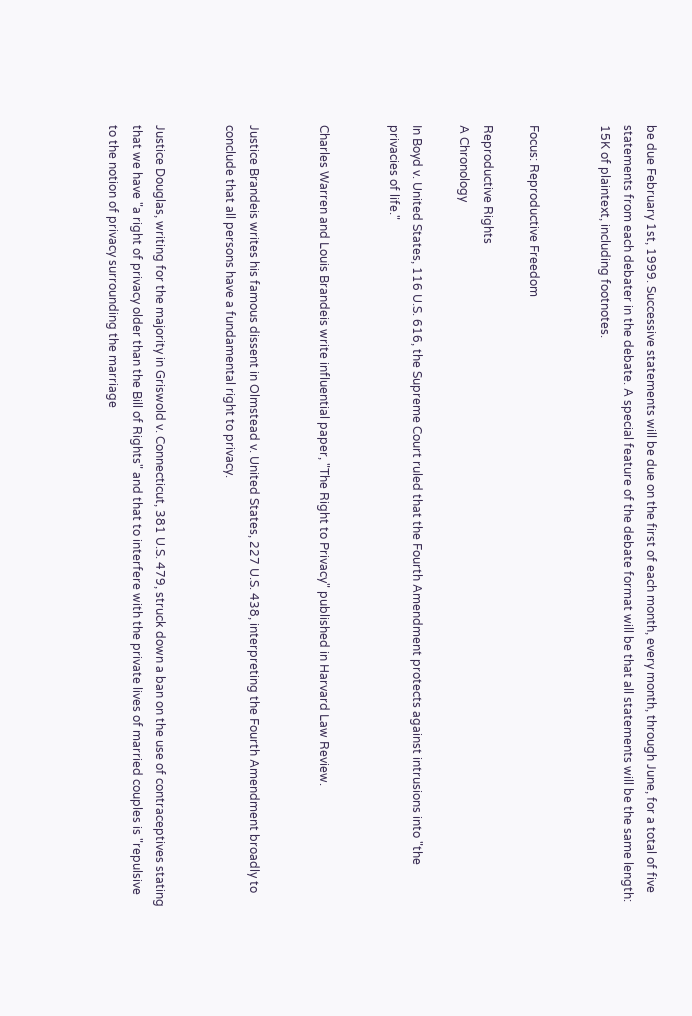be due February 1st, 1999. Successive statements will be due on the first of each month, every month, through June, for a total of five statements from each debater in the debate. A special feature of the debate format will be that all statements will be the same length: 15K of plaintext, including footnotes.


Focus: Reproductive Freedom

Reproductive Rights
A Chronology

In Boyd v. United States, 116 U.S. 616, the Supreme Court ruled that the Fourth Amendment protects against intrusions into "the privacies of life."


Charles Warren and Louis Brandeis write influential paper, "The Right to Privacy" published in Harvard Law Review.


Justice Brandeis writes his famous dissent in Olmstead v. United States, 227 U.S. 438, interpreting the Fourth Amendment broadly to conclude that all persons have a fundamental right to privacy.


Justice Douglas, writing for the majority in Griswold v. Connecticut, 381 U.S. 479, struck down a ban on the use of contraceptives stating that we have "a right of privacy older than the Bill of Rights" and that to interfere with the private lives of married couples is "repulsive to the notion of privacy surrounding the marriage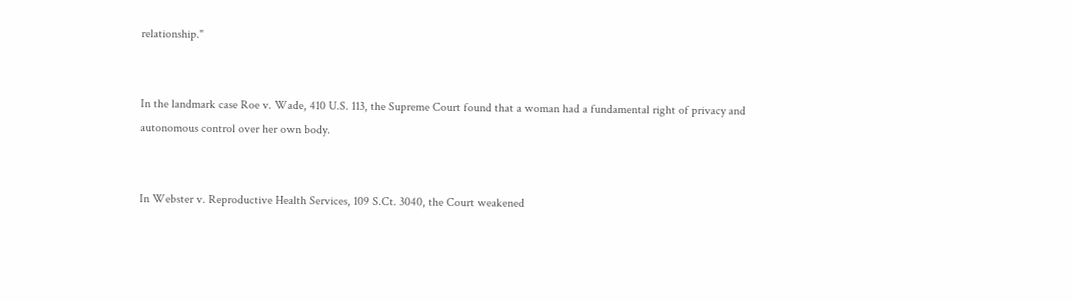relationship."


In the landmark case Roe v. Wade, 410 U.S. 113, the Supreme Court found that a woman had a fundamental right of privacy and autonomous control over her own body.


In Webster v. Reproductive Health Services, 109 S.Ct. 3040, the Court weakened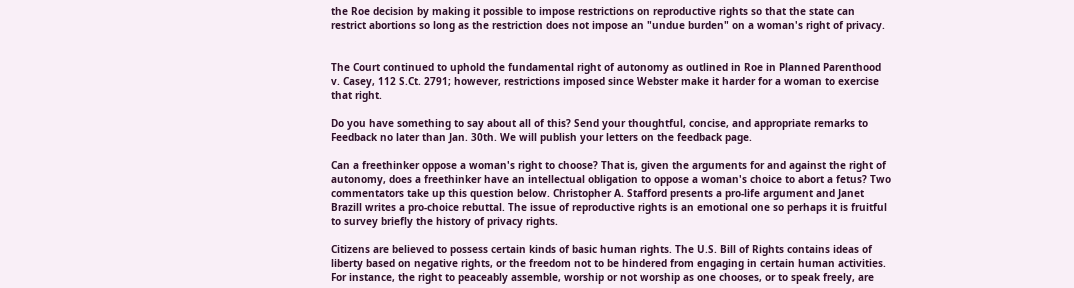the Roe decision by making it possible to impose restrictions on reproductive rights so that the state can restrict abortions so long as the restriction does not impose an "undue burden" on a woman's right of privacy.


The Court continued to uphold the fundamental right of autonomy as outlined in Roe in Planned Parenthood v. Casey, 112 S.Ct. 2791; however, restrictions imposed since Webster make it harder for a woman to exercise that right.

Do you have something to say about all of this? Send your thoughtful, concise, and appropriate remarks to Feedback no later than Jan. 30th. We will publish your letters on the feedback page.

Can a freethinker oppose a woman's right to choose? That is, given the arguments for and against the right of autonomy, does a freethinker have an intellectual obligation to oppose a woman's choice to abort a fetus? Two commentators take up this question below. Christopher A. Stafford presents a pro-life argument and Janet Brazill writes a pro-choice rebuttal. The issue of reproductive rights is an emotional one so perhaps it is fruitful to survey briefly the history of privacy rights.

Citizens are believed to possess certain kinds of basic human rights. The U.S. Bill of Rights contains ideas of liberty based on negative rights, or the freedom not to be hindered from engaging in certain human activities. For instance, the right to peaceably assemble, worship or not worship as one chooses, or to speak freely, are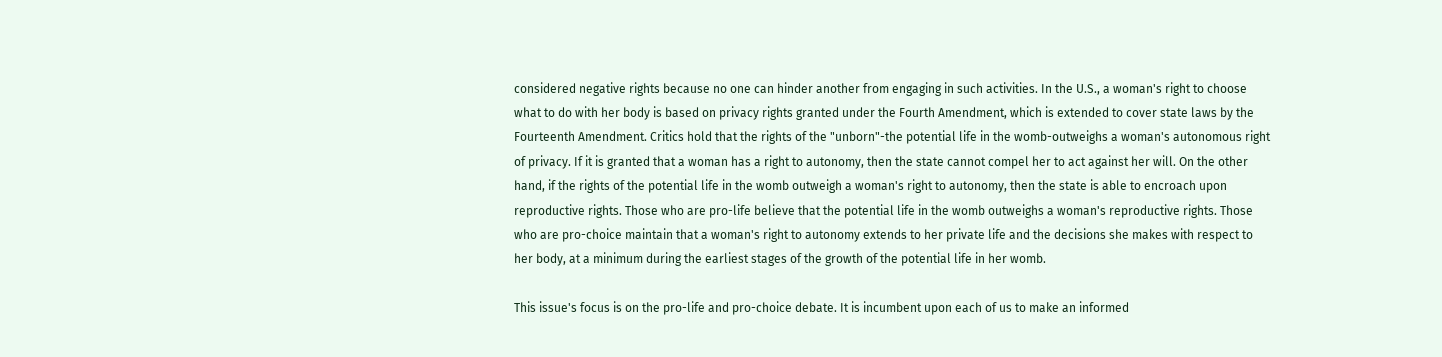considered negative rights because no one can hinder another from engaging in such activities. In the U.S., a woman's right to choose what to do with her body is based on privacy rights granted under the Fourth Amendment, which is extended to cover state laws by the Fourteenth Amendment. Critics hold that the rights of the "unborn"-the potential life in the womb-outweighs a woman's autonomous right of privacy. If it is granted that a woman has a right to autonomy, then the state cannot compel her to act against her will. On the other hand, if the rights of the potential life in the womb outweigh a woman's right to autonomy, then the state is able to encroach upon reproductive rights. Those who are pro-life believe that the potential life in the womb outweighs a woman's reproductive rights. Those who are pro-choice maintain that a woman's right to autonomy extends to her private life and the decisions she makes with respect to her body, at a minimum during the earliest stages of the growth of the potential life in her womb.

This issue's focus is on the pro-life and pro-choice debate. It is incumbent upon each of us to make an informed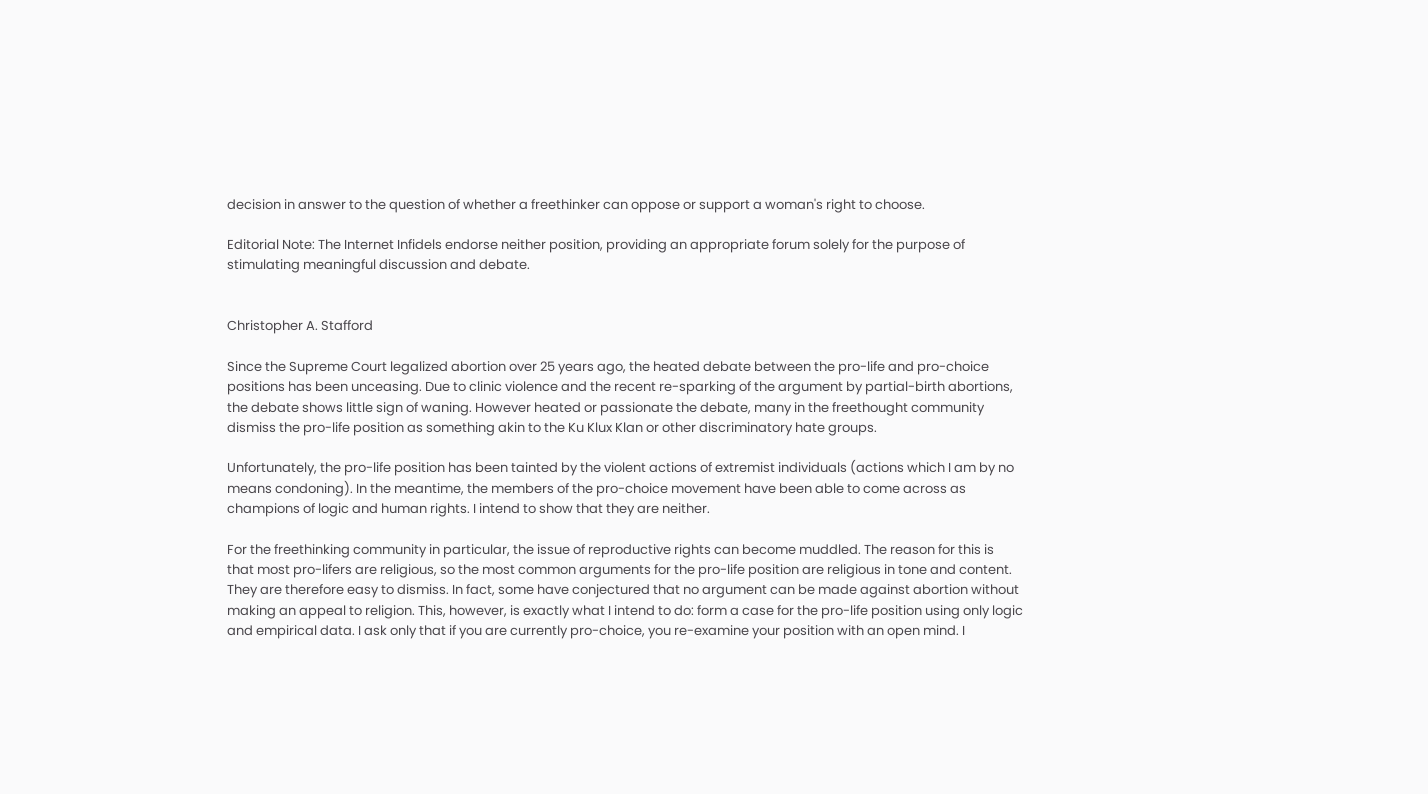decision in answer to the question of whether a freethinker can oppose or support a woman's right to choose.

Editorial Note: The Internet Infidels endorse neither position, providing an appropriate forum solely for the purpose of stimulating meaningful discussion and debate.


Christopher A. Stafford

Since the Supreme Court legalized abortion over 25 years ago, the heated debate between the pro-life and pro-choice positions has been unceasing. Due to clinic violence and the recent re-sparking of the argument by partial-birth abortions, the debate shows little sign of waning. However heated or passionate the debate, many in the freethought community dismiss the pro-life position as something akin to the Ku Klux Klan or other discriminatory hate groups.

Unfortunately, the pro-life position has been tainted by the violent actions of extremist individuals (actions which I am by no means condoning). In the meantime, the members of the pro-choice movement have been able to come across as champions of logic and human rights. I intend to show that they are neither.

For the freethinking community in particular, the issue of reproductive rights can become muddled. The reason for this is that most pro-lifers are religious, so the most common arguments for the pro-life position are religious in tone and content. They are therefore easy to dismiss. In fact, some have conjectured that no argument can be made against abortion without making an appeal to religion. This, however, is exactly what I intend to do: form a case for the pro-life position using only logic and empirical data. I ask only that if you are currently pro-choice, you re-examine your position with an open mind. I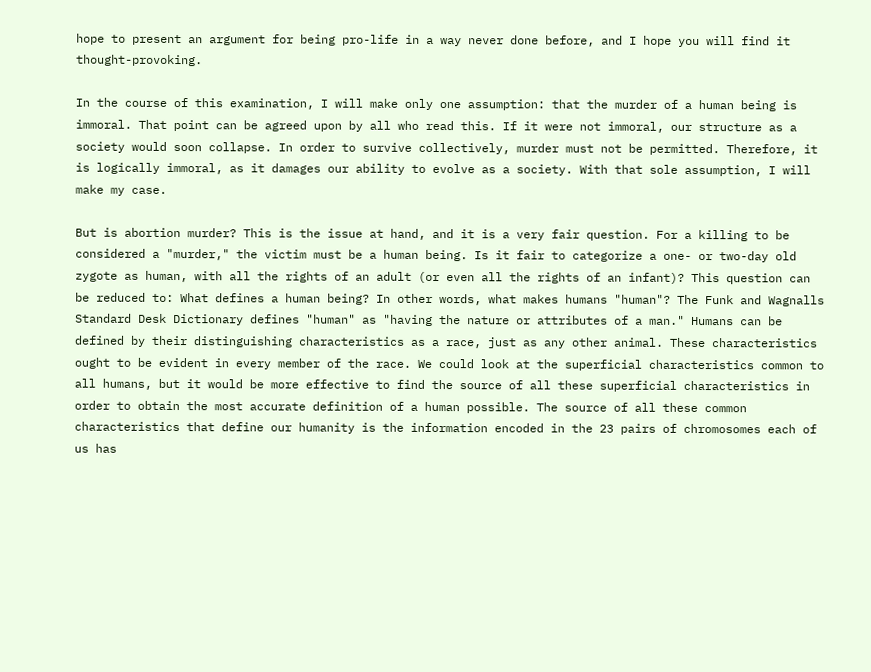hope to present an argument for being pro-life in a way never done before, and I hope you will find it thought-provoking.

In the course of this examination, I will make only one assumption: that the murder of a human being is immoral. That point can be agreed upon by all who read this. If it were not immoral, our structure as a society would soon collapse. In order to survive collectively, murder must not be permitted. Therefore, it is logically immoral, as it damages our ability to evolve as a society. With that sole assumption, I will make my case.

But is abortion murder? This is the issue at hand, and it is a very fair question. For a killing to be considered a "murder," the victim must be a human being. Is it fair to categorize a one- or two-day old zygote as human, with all the rights of an adult (or even all the rights of an infant)? This question can be reduced to: What defines a human being? In other words, what makes humans "human"? The Funk and Wagnalls Standard Desk Dictionary defines "human" as "having the nature or attributes of a man." Humans can be defined by their distinguishing characteristics as a race, just as any other animal. These characteristics ought to be evident in every member of the race. We could look at the superficial characteristics common to all humans, but it would be more effective to find the source of all these superficial characteristics in order to obtain the most accurate definition of a human possible. The source of all these common characteristics that define our humanity is the information encoded in the 23 pairs of chromosomes each of us has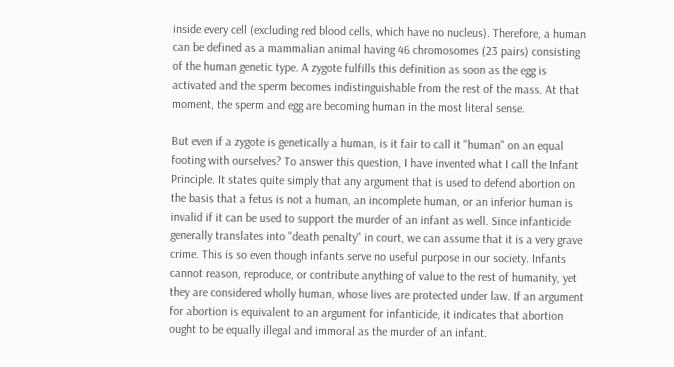inside every cell (excluding red blood cells, which have no nucleus). Therefore, a human can be defined as a mammalian animal having 46 chromosomes (23 pairs) consisting of the human genetic type. A zygote fulfills this definition as soon as the egg is activated and the sperm becomes indistinguishable from the rest of the mass. At that moment, the sperm and egg are becoming human in the most literal sense.

But even if a zygote is genetically a human, is it fair to call it "human" on an equal footing with ourselves? To answer this question, I have invented what I call the Infant Principle. It states quite simply that any argument that is used to defend abortion on the basis that a fetus is not a human, an incomplete human, or an inferior human is invalid if it can be used to support the murder of an infant as well. Since infanticide generally translates into "death penalty" in court, we can assume that it is a very grave crime. This is so even though infants serve no useful purpose in our society. Infants cannot reason, reproduce, or contribute anything of value to the rest of humanity, yet they are considered wholly human, whose lives are protected under law. If an argument for abortion is equivalent to an argument for infanticide, it indicates that abortion ought to be equally illegal and immoral as the murder of an infant.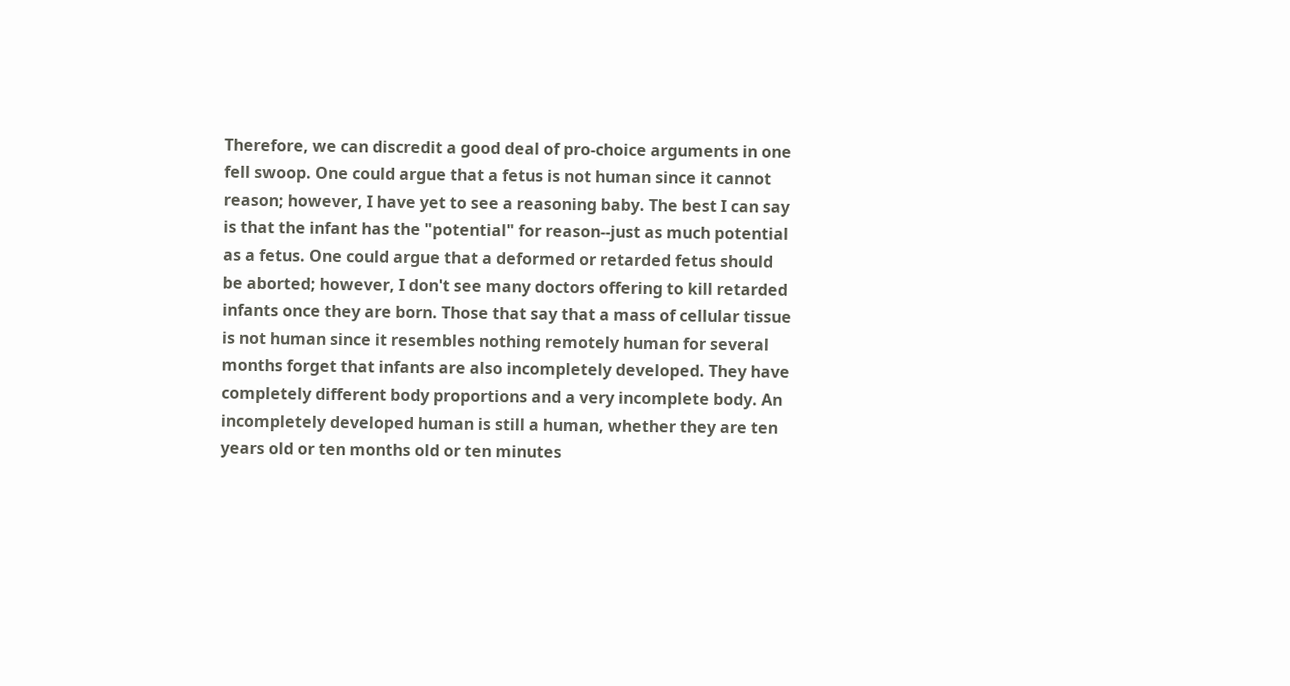Therefore, we can discredit a good deal of pro-choice arguments in one fell swoop. One could argue that a fetus is not human since it cannot reason; however, I have yet to see a reasoning baby. The best I can say is that the infant has the "potential" for reason--just as much potential as a fetus. One could argue that a deformed or retarded fetus should be aborted; however, I don't see many doctors offering to kill retarded infants once they are born. Those that say that a mass of cellular tissue is not human since it resembles nothing remotely human for several months forget that infants are also incompletely developed. They have completely different body proportions and a very incomplete body. An incompletely developed human is still a human, whether they are ten years old or ten months old or ten minutes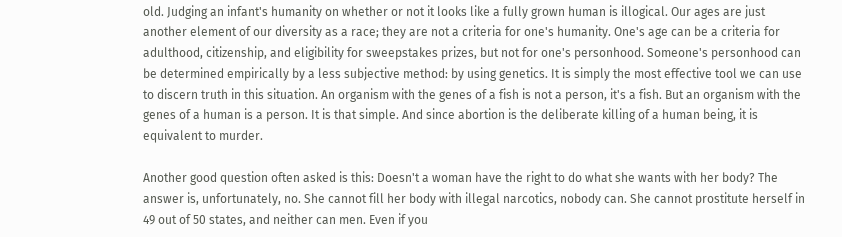old. Judging an infant's humanity on whether or not it looks like a fully grown human is illogical. Our ages are just another element of our diversity as a race; they are not a criteria for one's humanity. One's age can be a criteria for adulthood, citizenship, and eligibility for sweepstakes prizes, but not for one's personhood. Someone's personhood can be determined empirically by a less subjective method: by using genetics. It is simply the most effective tool we can use to discern truth in this situation. An organism with the genes of a fish is not a person, it's a fish. But an organism with the genes of a human is a person. It is that simple. And since abortion is the deliberate killing of a human being, it is equivalent to murder.

Another good question often asked is this: Doesn't a woman have the right to do what she wants with her body? The answer is, unfortunately, no. She cannot fill her body with illegal narcotics, nobody can. She cannot prostitute herself in 49 out of 50 states, and neither can men. Even if you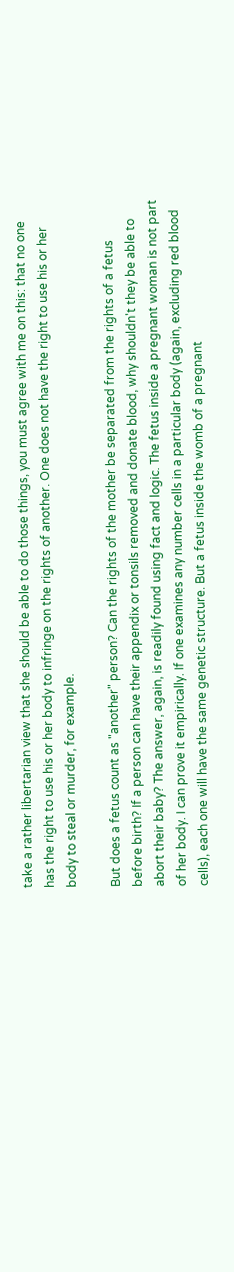take a rather libertarian view that she should be able to do those things, you must agree with me on this: that no one has the right to use his or her body to infringe on the rights of another. One does not have the right to use his or her body to steal or murder, for example.

But does a fetus count as "another" person? Can the rights of the mother be separated from the rights of a fetus before birth? If a person can have their appendix or tonsils removed and donate blood, why shouldn't they be able to abort their baby? The answer, again, is readily found using fact and logic. The fetus inside a pregnant woman is not part of her body. I can prove it empirically. If one examines any number cells in a particular body (again, excluding red blood cells), each one will have the same genetic structure. But a fetus inside the womb of a pregnant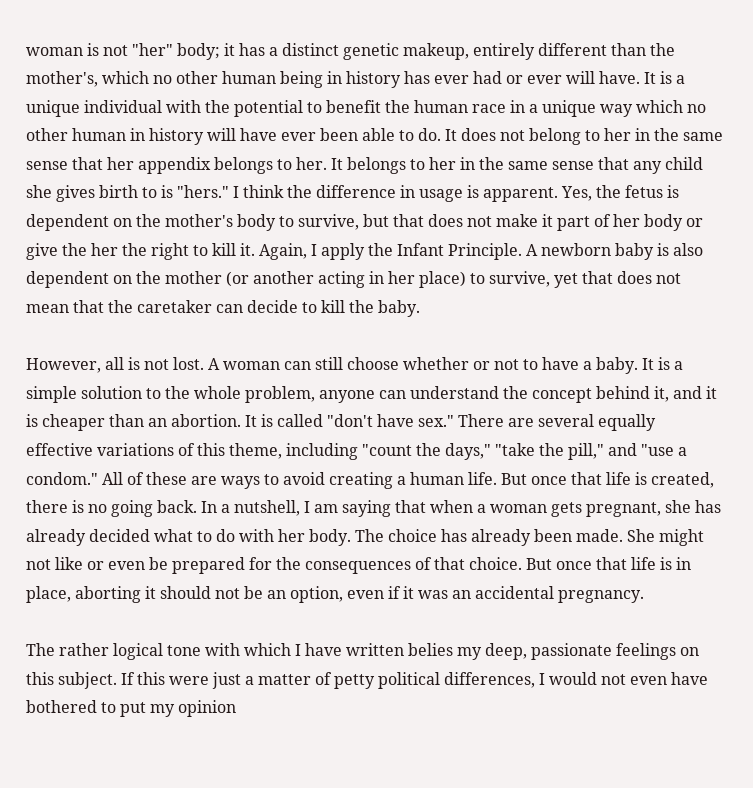woman is not "her" body; it has a distinct genetic makeup, entirely different than the mother's, which no other human being in history has ever had or ever will have. It is a unique individual with the potential to benefit the human race in a unique way which no other human in history will have ever been able to do. It does not belong to her in the same sense that her appendix belongs to her. It belongs to her in the same sense that any child she gives birth to is "hers." I think the difference in usage is apparent. Yes, the fetus is dependent on the mother's body to survive, but that does not make it part of her body or give the her the right to kill it. Again, I apply the Infant Principle. A newborn baby is also dependent on the mother (or another acting in her place) to survive, yet that does not mean that the caretaker can decide to kill the baby.

However, all is not lost. A woman can still choose whether or not to have a baby. It is a simple solution to the whole problem, anyone can understand the concept behind it, and it is cheaper than an abortion. It is called "don't have sex." There are several equally effective variations of this theme, including "count the days," "take the pill," and "use a condom." All of these are ways to avoid creating a human life. But once that life is created, there is no going back. In a nutshell, I am saying that when a woman gets pregnant, she has already decided what to do with her body. The choice has already been made. She might not like or even be prepared for the consequences of that choice. But once that life is in place, aborting it should not be an option, even if it was an accidental pregnancy.

The rather logical tone with which I have written belies my deep, passionate feelings on this subject. If this were just a matter of petty political differences, I would not even have bothered to put my opinion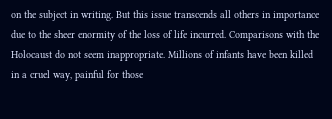on the subject in writing. But this issue transcends all others in importance due to the sheer enormity of the loss of life incurred. Comparisons with the Holocaust do not seem inappropriate. Millions of infants have been killed in a cruel way, painful for those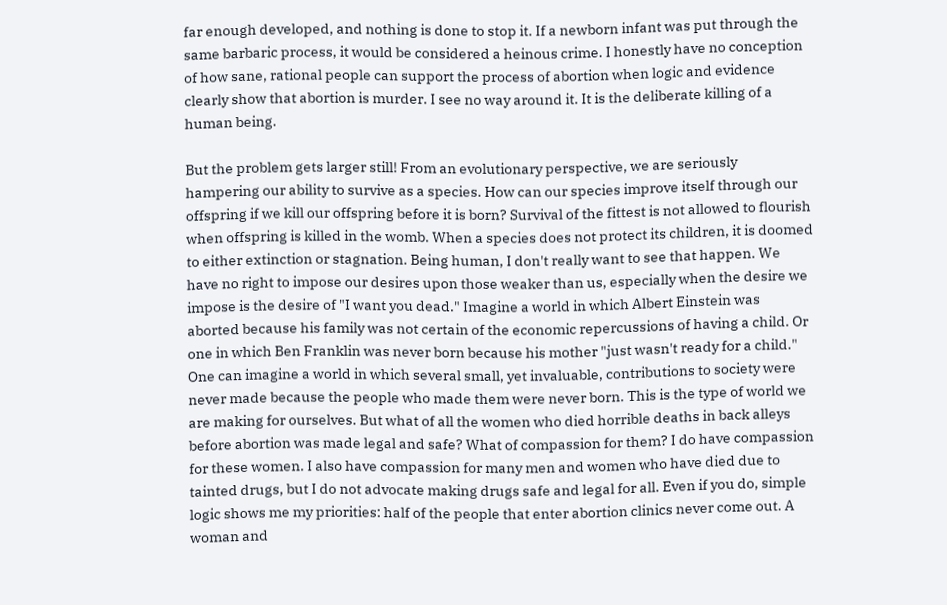far enough developed, and nothing is done to stop it. If a newborn infant was put through the same barbaric process, it would be considered a heinous crime. I honestly have no conception of how sane, rational people can support the process of abortion when logic and evidence clearly show that abortion is murder. I see no way around it. It is the deliberate killing of a human being.

But the problem gets larger still! From an evolutionary perspective, we are seriously hampering our ability to survive as a species. How can our species improve itself through our offspring if we kill our offspring before it is born? Survival of the fittest is not allowed to flourish when offspring is killed in the womb. When a species does not protect its children, it is doomed to either extinction or stagnation. Being human, I don't really want to see that happen. We have no right to impose our desires upon those weaker than us, especially when the desire we impose is the desire of "I want you dead." Imagine a world in which Albert Einstein was aborted because his family was not certain of the economic repercussions of having a child. Or one in which Ben Franklin was never born because his mother "just wasn't ready for a child." One can imagine a world in which several small, yet invaluable, contributions to society were never made because the people who made them were never born. This is the type of world we are making for ourselves. But what of all the women who died horrible deaths in back alleys before abortion was made legal and safe? What of compassion for them? I do have compassion for these women. I also have compassion for many men and women who have died due to tainted drugs, but I do not advocate making drugs safe and legal for all. Even if you do, simple logic shows me my priorities: half of the people that enter abortion clinics never come out. A woman and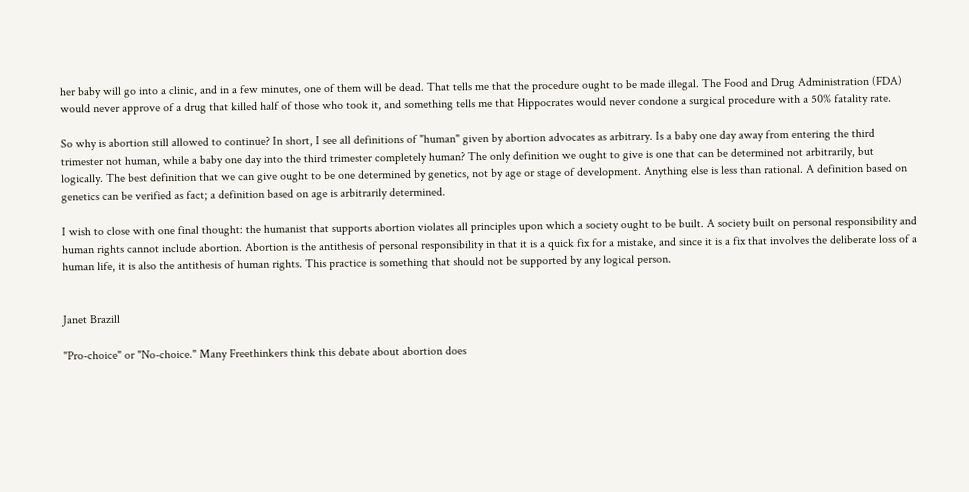her baby will go into a clinic, and in a few minutes, one of them will be dead. That tells me that the procedure ought to be made illegal. The Food and Drug Administration (FDA) would never approve of a drug that killed half of those who took it, and something tells me that Hippocrates would never condone a surgical procedure with a 50% fatality rate.

So why is abortion still allowed to continue? In short, I see all definitions of "human" given by abortion advocates as arbitrary. Is a baby one day away from entering the third trimester not human, while a baby one day into the third trimester completely human? The only definition we ought to give is one that can be determined not arbitrarily, but logically. The best definition that we can give ought to be one determined by genetics, not by age or stage of development. Anything else is less than rational. A definition based on genetics can be verified as fact; a definition based on age is arbitrarily determined.

I wish to close with one final thought: the humanist that supports abortion violates all principles upon which a society ought to be built. A society built on personal responsibility and human rights cannot include abortion. Abortion is the antithesis of personal responsibility in that it is a quick fix for a mistake, and since it is a fix that involves the deliberate loss of a human life, it is also the antithesis of human rights. This practice is something that should not be supported by any logical person.


Janet Brazill

"Pro-choice" or "No-choice." Many Freethinkers think this debate about abortion does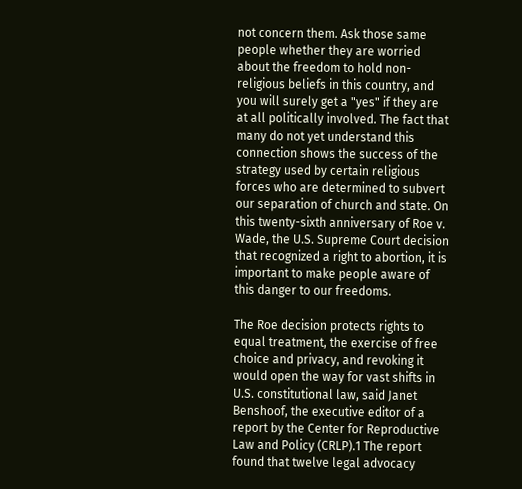not concern them. Ask those same people whether they are worried about the freedom to hold non-religious beliefs in this country, and you will surely get a "yes" if they are at all politically involved. The fact that many do not yet understand this connection shows the success of the strategy used by certain religious forces who are determined to subvert our separation of church and state. On this twenty-sixth anniversary of Roe v. Wade, the U.S. Supreme Court decision that recognized a right to abortion, it is important to make people aware of this danger to our freedoms.

The Roe decision protects rights to equal treatment, the exercise of free choice and privacy, and revoking it would open the way for vast shifts in U.S. constitutional law, said Janet Benshoof, the executive editor of a report by the Center for Reproductive Law and Policy (CRLP).1 The report found that twelve legal advocacy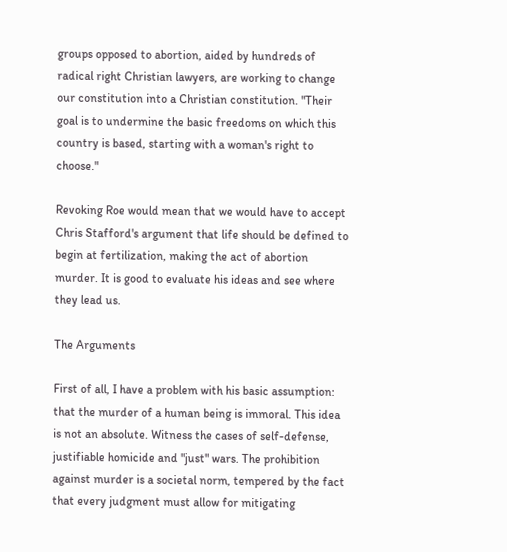groups opposed to abortion, aided by hundreds of radical right Christian lawyers, are working to change our constitution into a Christian constitution. "Their goal is to undermine the basic freedoms on which this country is based, starting with a woman's right to choose."

Revoking Roe would mean that we would have to accept Chris Stafford's argument that life should be defined to begin at fertilization, making the act of abortion murder. It is good to evaluate his ideas and see where they lead us.

The Arguments

First of all, I have a problem with his basic assumption: that the murder of a human being is immoral. This idea is not an absolute. Witness the cases of self-defense, justifiable homicide and "just" wars. The prohibition against murder is a societal norm, tempered by the fact that every judgment must allow for mitigating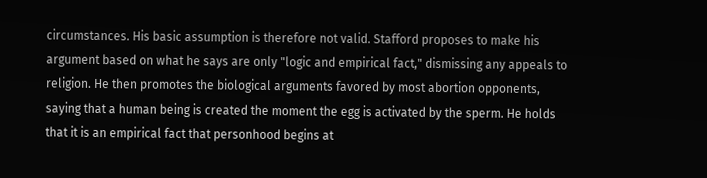circumstances. His basic assumption is therefore not valid. Stafford proposes to make his argument based on what he says are only "logic and empirical fact," dismissing any appeals to religion. He then promotes the biological arguments favored by most abortion opponents, saying that a human being is created the moment the egg is activated by the sperm. He holds that it is an empirical fact that personhood begins at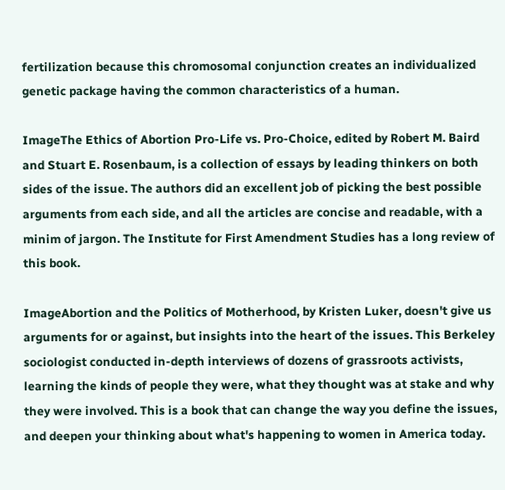fertilization because this chromosomal conjunction creates an individualized genetic package having the common characteristics of a human.

ImageThe Ethics of Abortion Pro-Life vs. Pro-Choice, edited by Robert M. Baird and Stuart E. Rosenbaum, is a collection of essays by leading thinkers on both sides of the issue. The authors did an excellent job of picking the best possible arguments from each side, and all the articles are concise and readable, with a minim of jargon. The Institute for First Amendment Studies has a long review of this book.

ImageAbortion and the Politics of Motherhood, by Kristen Luker, doesn't give us arguments for or against, but insights into the heart of the issues. This Berkeley sociologist conducted in-depth interviews of dozens of grassroots activists, learning the kinds of people they were, what they thought was at stake and why they were involved. This is a book that can change the way you define the issues, and deepen your thinking about what's happening to women in America today.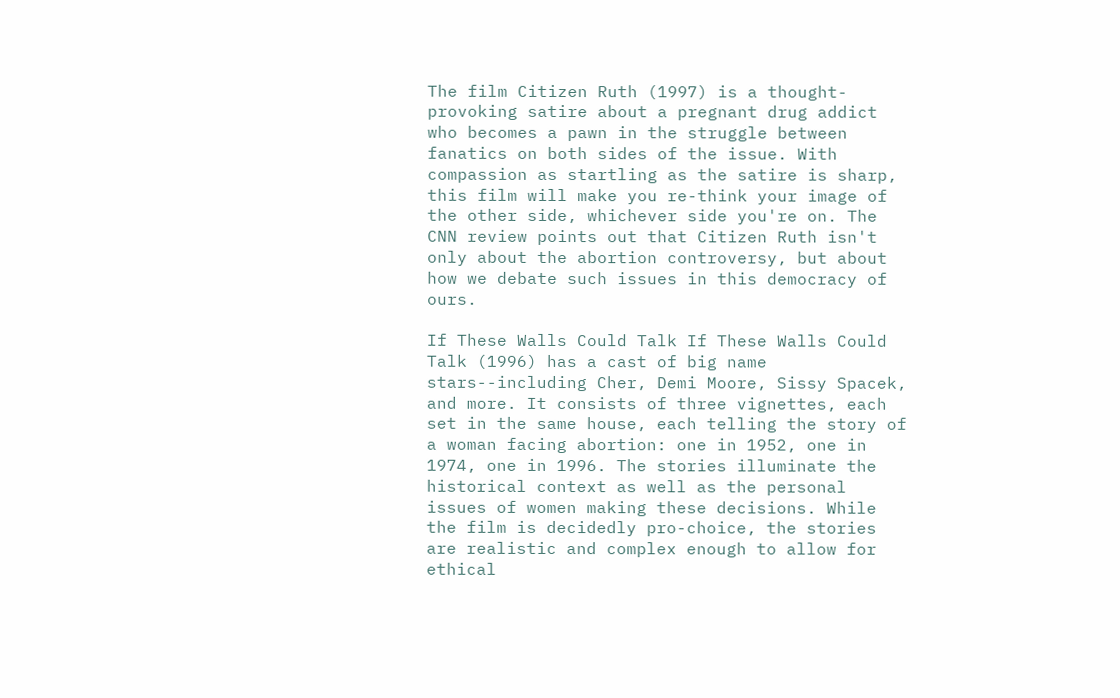The film Citizen Ruth (1997) is a thought-provoking satire about a pregnant drug addict who becomes a pawn in the struggle between fanatics on both sides of the issue. With compassion as startling as the satire is sharp, this film will make you re-think your image of the other side, whichever side you're on. The CNN review points out that Citizen Ruth isn't only about the abortion controversy, but about how we debate such issues in this democracy of ours.

If These Walls Could Talk If These Walls Could Talk (1996) has a cast of big name stars--including Cher, Demi Moore, Sissy Spacek, and more. It consists of three vignettes, each set in the same house, each telling the story of a woman facing abortion: one in 1952, one in 1974, one in 1996. The stories illuminate the historical context as well as the personal issues of women making these decisions. While the film is decidedly pro-choice, the stories are realistic and complex enough to allow for ethical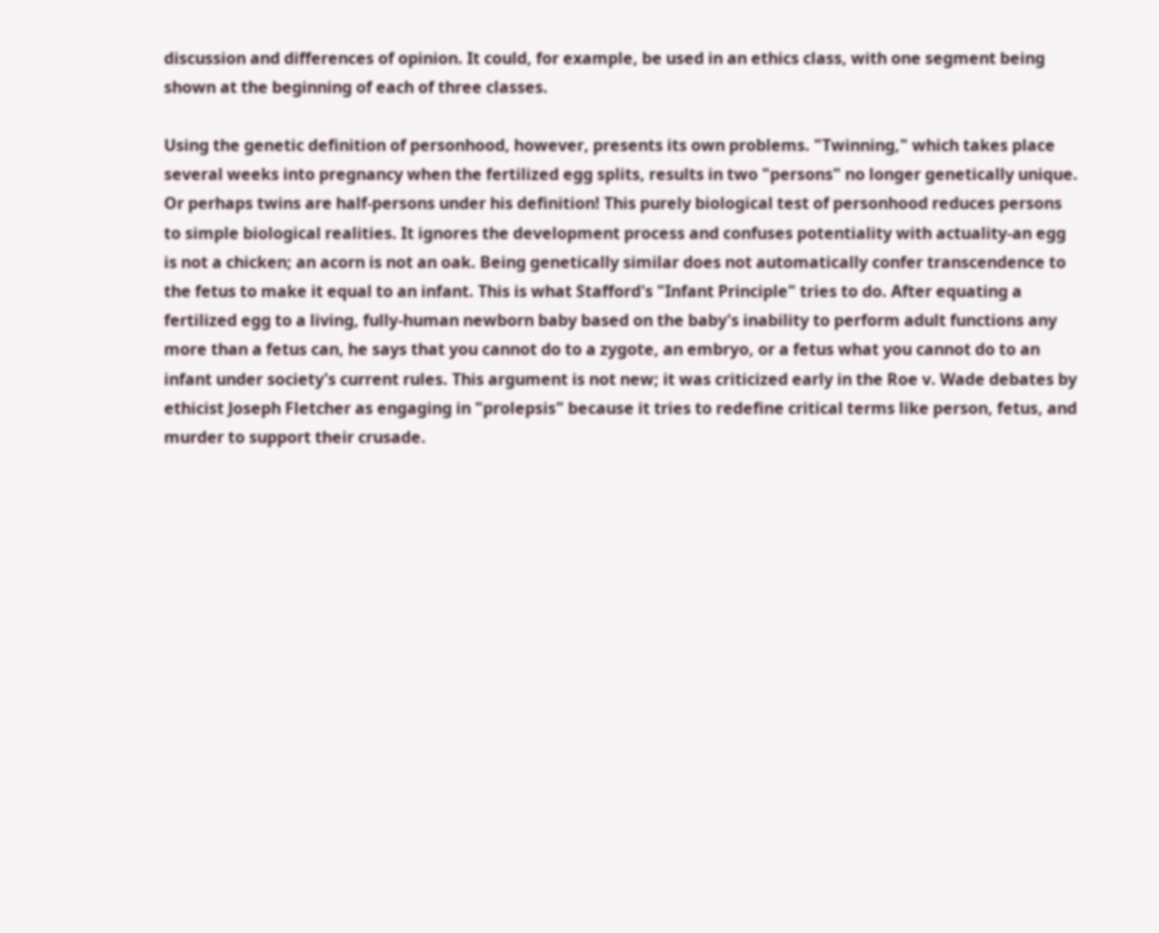discussion and differences of opinion. It could, for example, be used in an ethics class, with one segment being shown at the beginning of each of three classes.

Using the genetic definition of personhood, however, presents its own problems. "Twinning," which takes place several weeks into pregnancy when the fertilized egg splits, results in two "persons" no longer genetically unique. Or perhaps twins are half-persons under his definition! This purely biological test of personhood reduces persons to simple biological realities. It ignores the development process and confuses potentiality with actuality-an egg is not a chicken; an acorn is not an oak. Being genetically similar does not automatically confer transcendence to the fetus to make it equal to an infant. This is what Stafford's "Infant Principle" tries to do. After equating a fertilized egg to a living, fully-human newborn baby based on the baby's inability to perform adult functions any more than a fetus can, he says that you cannot do to a zygote, an embryo, or a fetus what you cannot do to an infant under society's current rules. This argument is not new; it was criticized early in the Roe v. Wade debates by ethicist Joseph Fletcher as engaging in "prolepsis" because it tries to redefine critical terms like person, fetus, and murder to support their crusade.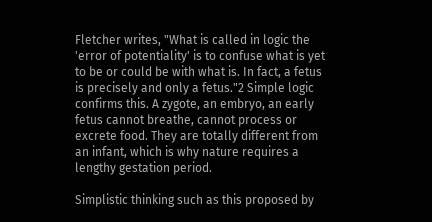Fletcher writes, "What is called in logic the 'error of potentiality' is to confuse what is yet to be or could be with what is. In fact, a fetus is precisely and only a fetus."2 Simple logic confirms this. A zygote, an embryo, an early fetus cannot breathe, cannot process or excrete food. They are totally different from an infant, which is why nature requires a lengthy gestation period.

Simplistic thinking such as this proposed by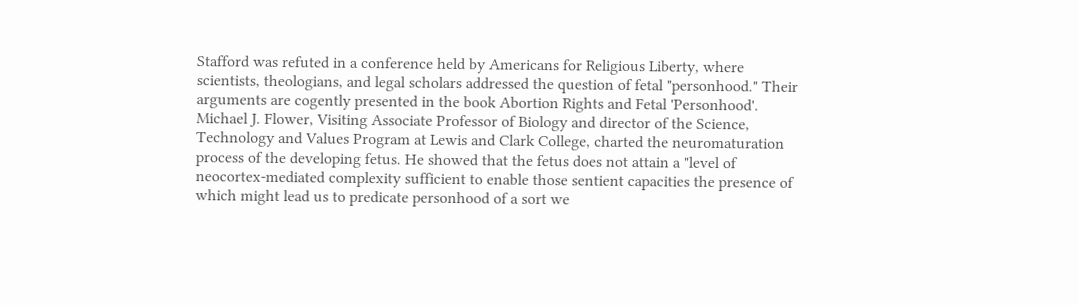Stafford was refuted in a conference held by Americans for Religious Liberty, where scientists, theologians, and legal scholars addressed the question of fetal "personhood." Their arguments are cogently presented in the book Abortion Rights and Fetal 'Personhood'. Michael J. Flower, Visiting Associate Professor of Biology and director of the Science, Technology and Values Program at Lewis and Clark College, charted the neuromaturation process of the developing fetus. He showed that the fetus does not attain a "level of neocortex-mediated complexity sufficient to enable those sentient capacities the presence of which might lead us to predicate personhood of a sort we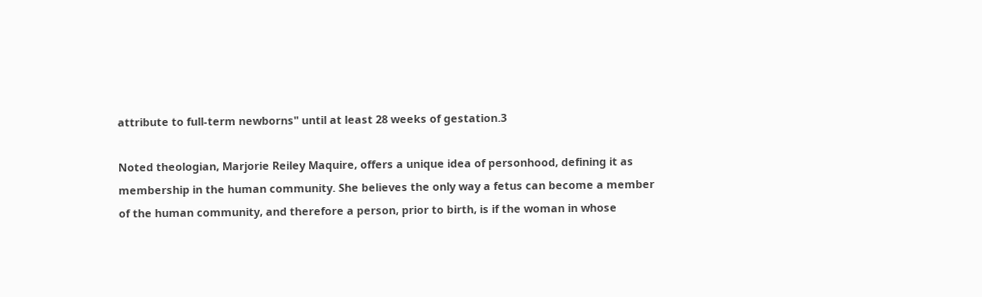attribute to full-term newborns" until at least 28 weeks of gestation.3

Noted theologian, Marjorie Reiley Maquire, offers a unique idea of personhood, defining it as membership in the human community. She believes the only way a fetus can become a member of the human community, and therefore a person, prior to birth, is if the woman in whose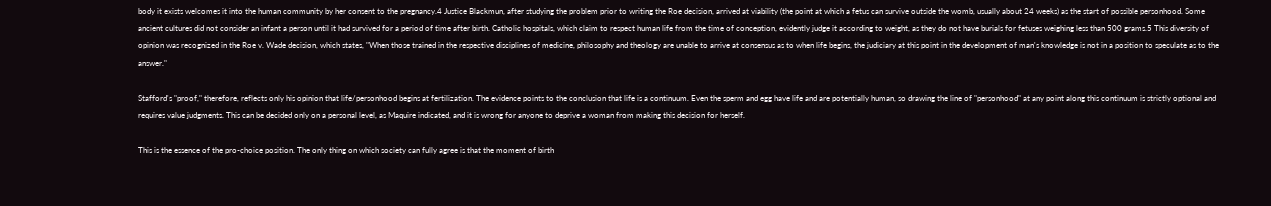body it exists welcomes it into the human community by her consent to the pregnancy.4 Justice Blackmun, after studying the problem prior to writing the Roe decision, arrived at viability (the point at which a fetus can survive outside the womb, usually about 24 weeks) as the start of possible personhood. Some ancient cultures did not consider an infant a person until it had survived for a period of time after birth. Catholic hospitals, which claim to respect human life from the time of conception, evidently judge it according to weight, as they do not have burials for fetuses weighing less than 500 grams.5 This diversity of opinion was recognized in the Roe v. Wade decision, which states, "When those trained in the respective disciplines of medicine, philosophy and theology are unable to arrive at consensus as to when life begins, the judiciary at this point in the development of man's knowledge is not in a position to speculate as to the answer."

Stafford's "proof," therefore, reflects only his opinion that life/personhood begins at fertilization. The evidence points to the conclusion that life is a continuum. Even the sperm and egg have life and are potentially human, so drawing the line of "personhood" at any point along this continuum is strictly optional and requires value judgments. This can be decided only on a personal level, as Maquire indicated, and it is wrong for anyone to deprive a woman from making this decision for herself.

This is the essence of the pro-choice position. The only thing on which society can fully agree is that the moment of birth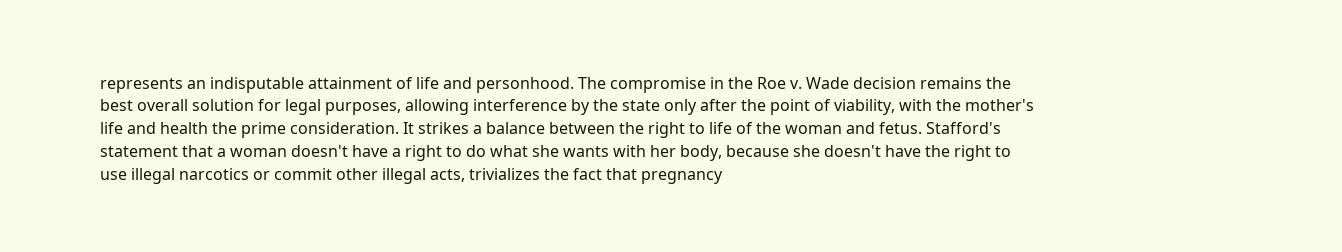represents an indisputable attainment of life and personhood. The compromise in the Roe v. Wade decision remains the best overall solution for legal purposes, allowing interference by the state only after the point of viability, with the mother's life and health the prime consideration. It strikes a balance between the right to life of the woman and fetus. Stafford's statement that a woman doesn't have a right to do what she wants with her body, because she doesn't have the right to use illegal narcotics or commit other illegal acts, trivializes the fact that pregnancy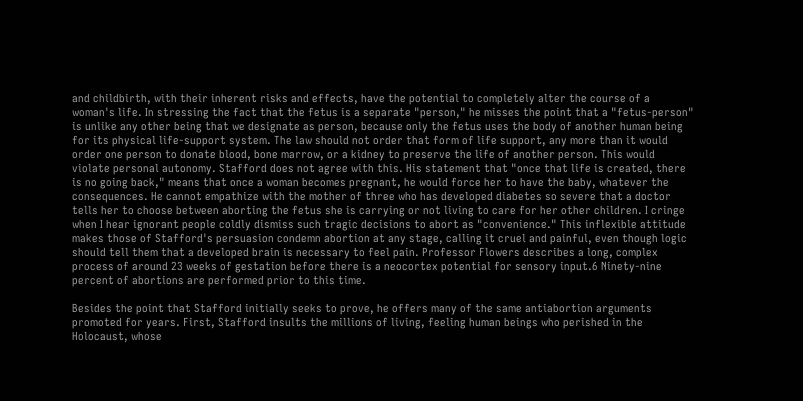and childbirth, with their inherent risks and effects, have the potential to completely alter the course of a woman's life. In stressing the fact that the fetus is a separate "person," he misses the point that a "fetus-person" is unlike any other being that we designate as person, because only the fetus uses the body of another human being for its physical life-support system. The law should not order that form of life support, any more than it would order one person to donate blood, bone marrow, or a kidney to preserve the life of another person. This would violate personal autonomy. Stafford does not agree with this. His statement that "once that life is created, there is no going back," means that once a woman becomes pregnant, he would force her to have the baby, whatever the consequences. He cannot empathize with the mother of three who has developed diabetes so severe that a doctor tells her to choose between aborting the fetus she is carrying or not living to care for her other children. I cringe when I hear ignorant people coldly dismiss such tragic decisions to abort as "convenience." This inflexible attitude makes those of Stafford's persuasion condemn abortion at any stage, calling it cruel and painful, even though logic should tell them that a developed brain is necessary to feel pain. Professor Flowers describes a long, complex process of around 23 weeks of gestation before there is a neocortex potential for sensory input.6 Ninety-nine percent of abortions are performed prior to this time.

Besides the point that Stafford initially seeks to prove, he offers many of the same antiabortion arguments promoted for years. First, Stafford insults the millions of living, feeling human beings who perished in the Holocaust, whose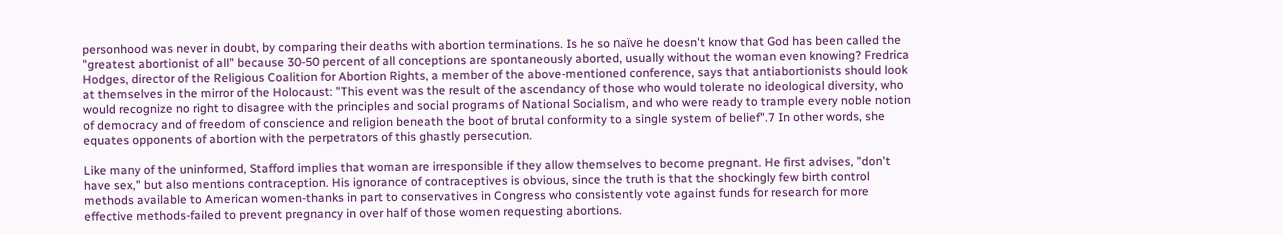personhood was never in doubt, by comparing their deaths with abortion terminations. Is he so naïve he doesn't know that God has been called the "greatest abortionist of all" because 30-50 percent of all conceptions are spontaneously aborted, usually without the woman even knowing? Fredrica Hodges, director of the Religious Coalition for Abortion Rights, a member of the above-mentioned conference, says that antiabortionists should look at themselves in the mirror of the Holocaust: "This event was the result of the ascendancy of those who would tolerate no ideological diversity, who would recognize no right to disagree with the principles and social programs of National Socialism, and who were ready to trample every noble notion of democracy and of freedom of conscience and religion beneath the boot of brutal conformity to a single system of belief".7 In other words, she equates opponents of abortion with the perpetrators of this ghastly persecution.

Like many of the uninformed, Stafford implies that woman are irresponsible if they allow themselves to become pregnant. He first advises, "don't have sex," but also mentions contraception. His ignorance of contraceptives is obvious, since the truth is that the shockingly few birth control methods available to American women-thanks in part to conservatives in Congress who consistently vote against funds for research for more effective methods-failed to prevent pregnancy in over half of those women requesting abortions.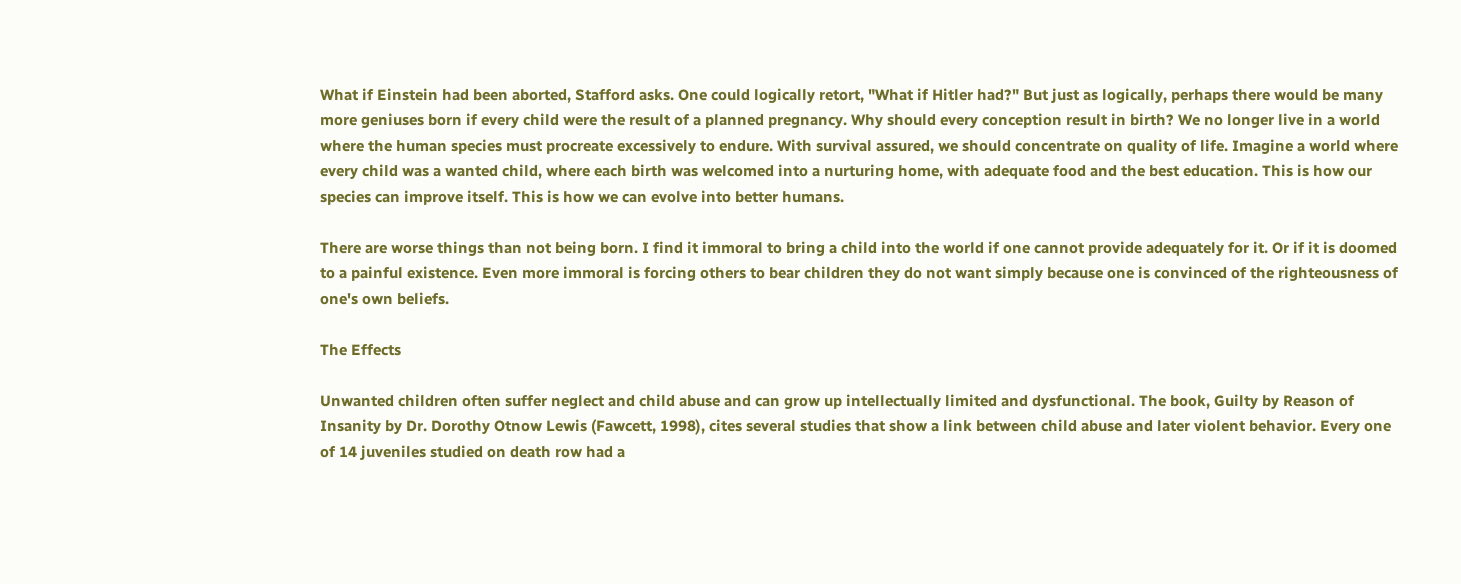What if Einstein had been aborted, Stafford asks. One could logically retort, "What if Hitler had?" But just as logically, perhaps there would be many more geniuses born if every child were the result of a planned pregnancy. Why should every conception result in birth? We no longer live in a world where the human species must procreate excessively to endure. With survival assured, we should concentrate on quality of life. Imagine a world where every child was a wanted child, where each birth was welcomed into a nurturing home, with adequate food and the best education. This is how our species can improve itself. This is how we can evolve into better humans.

There are worse things than not being born. I find it immoral to bring a child into the world if one cannot provide adequately for it. Or if it is doomed to a painful existence. Even more immoral is forcing others to bear children they do not want simply because one is convinced of the righteousness of one's own beliefs.

The Effects

Unwanted children often suffer neglect and child abuse and can grow up intellectually limited and dysfunctional. The book, Guilty by Reason of Insanity by Dr. Dorothy Otnow Lewis (Fawcett, 1998), cites several studies that show a link between child abuse and later violent behavior. Every one of 14 juveniles studied on death row had a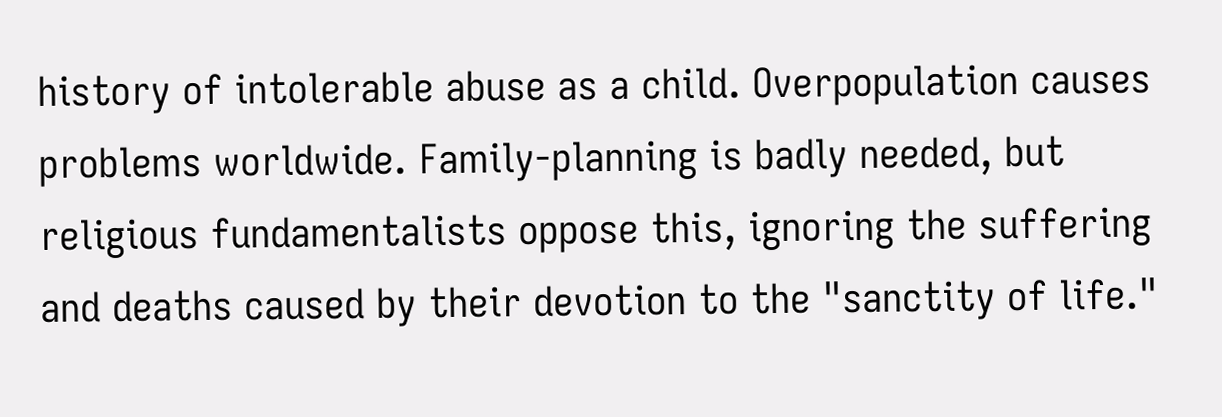history of intolerable abuse as a child. Overpopulation causes problems worldwide. Family-planning is badly needed, but religious fundamentalists oppose this, ignoring the suffering and deaths caused by their devotion to the "sanctity of life."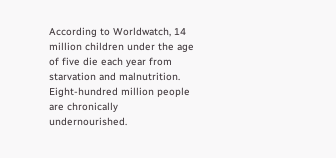According to Worldwatch, 14 million children under the age of five die each year from starvation and malnutrition. Eight-hundred million people are chronically undernourished.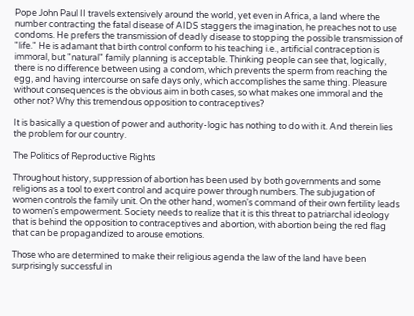Pope John Paul II travels extensively around the world, yet even in Africa, a land where the number contracting the fatal disease of AIDS staggers the imagination, he preaches not to use condoms. He prefers the transmission of deadly disease to stopping the possible transmission of "life." He is adamant that birth control conform to his teaching i.e., artificial contraception is immoral, but "natural" family planning is acceptable. Thinking people can see that, logically, there is no difference between using a condom, which prevents the sperm from reaching the egg, and having intercourse on safe days only, which accomplishes the same thing. Pleasure without consequences is the obvious aim in both cases, so what makes one immoral and the other not? Why this tremendous opposition to contraceptives?

It is basically a question of power and authority-logic has nothing to do with it. And therein lies the problem for our country.

The Politics of Reproductive Rights

Throughout history, suppression of abortion has been used by both governments and some religions as a tool to exert control and acquire power through numbers. The subjugation of women controls the family unit. On the other hand, women's command of their own fertility leads to women's empowerment. Society needs to realize that it is this threat to patriarchal ideology that is behind the opposition to contraceptives and abortion, with abortion being the red flag that can be propagandized to arouse emotions.

Those who are determined to make their religious agenda the law of the land have been surprisingly successful in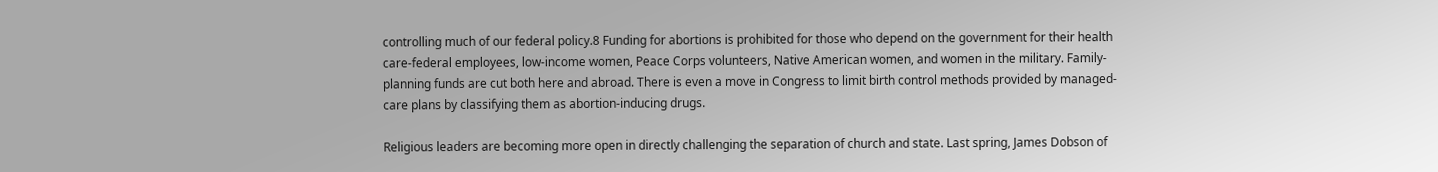controlling much of our federal policy.8 Funding for abortions is prohibited for those who depend on the government for their health care-federal employees, low-income women, Peace Corps volunteers, Native American women, and women in the military. Family-planning funds are cut both here and abroad. There is even a move in Congress to limit birth control methods provided by managed-care plans by classifying them as abortion-inducing drugs.

Religious leaders are becoming more open in directly challenging the separation of church and state. Last spring, James Dobson of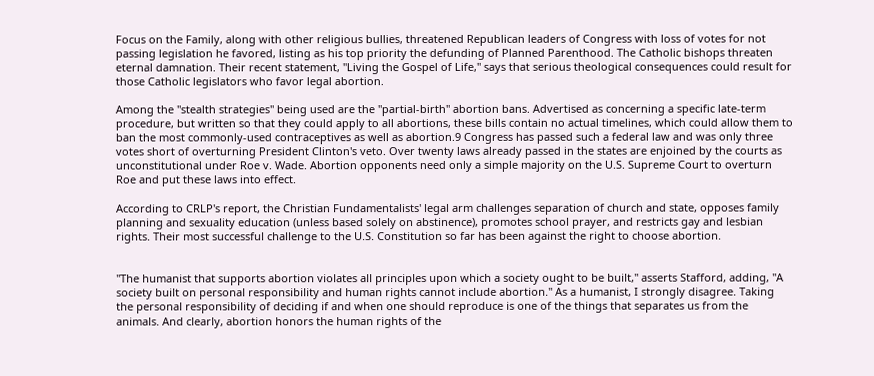Focus on the Family, along with other religious bullies, threatened Republican leaders of Congress with loss of votes for not passing legislation he favored, listing as his top priority the defunding of Planned Parenthood. The Catholic bishops threaten eternal damnation. Their recent statement, "Living the Gospel of Life," says that serious theological consequences could result for those Catholic legislators who favor legal abortion.

Among the "stealth strategies" being used are the "partial-birth" abortion bans. Advertised as concerning a specific late-term procedure, but written so that they could apply to all abortions, these bills contain no actual timelines, which could allow them to ban the most commonly-used contraceptives as well as abortion.9 Congress has passed such a federal law and was only three votes short of overturning President Clinton's veto. Over twenty laws already passed in the states are enjoined by the courts as unconstitutional under Roe v. Wade. Abortion opponents need only a simple majority on the U.S. Supreme Court to overturn Roe and put these laws into effect.

According to CRLP's report, the Christian Fundamentalists' legal arm challenges separation of church and state, opposes family planning and sexuality education (unless based solely on abstinence), promotes school prayer, and restricts gay and lesbian rights. Their most successful challenge to the U.S. Constitution so far has been against the right to choose abortion.


"The humanist that supports abortion violates all principles upon which a society ought to be built," asserts Stafford, adding, "A society built on personal responsibility and human rights cannot include abortion." As a humanist, I strongly disagree. Taking the personal responsibility of deciding if and when one should reproduce is one of the things that separates us from the animals. And clearly, abortion honors the human rights of the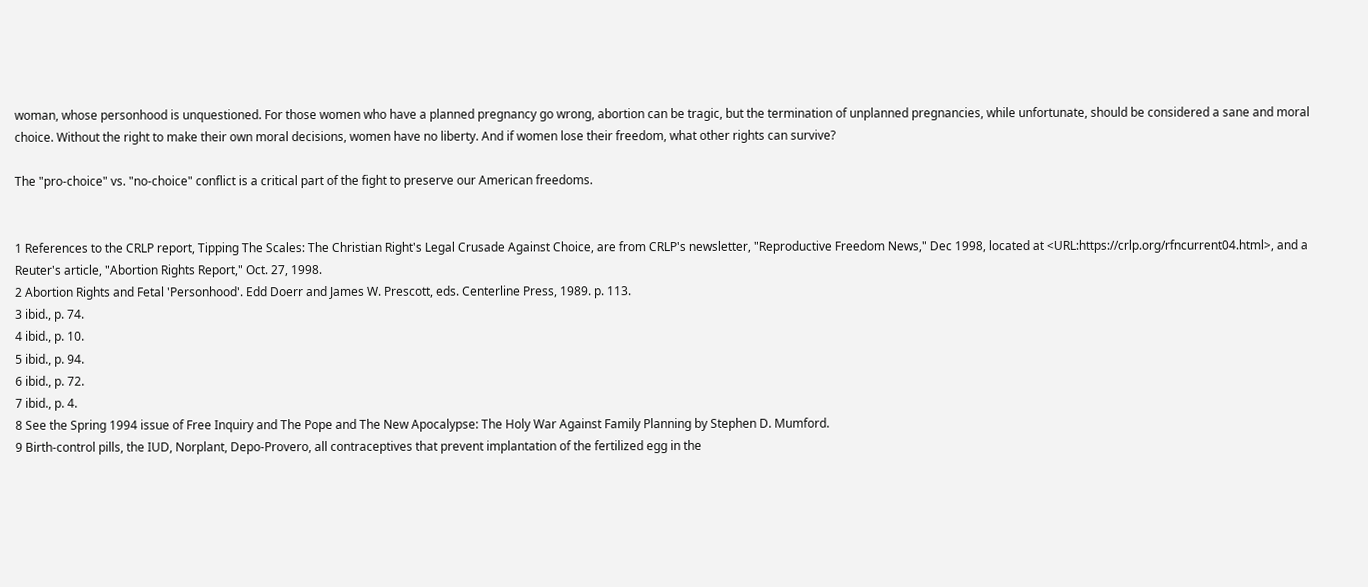woman, whose personhood is unquestioned. For those women who have a planned pregnancy go wrong, abortion can be tragic, but the termination of unplanned pregnancies, while unfortunate, should be considered a sane and moral choice. Without the right to make their own moral decisions, women have no liberty. And if women lose their freedom, what other rights can survive?

The "pro-choice" vs. "no-choice" conflict is a critical part of the fight to preserve our American freedoms.


1 References to the CRLP report, Tipping The Scales: The Christian Right's Legal Crusade Against Choice, are from CRLP's newsletter, "Reproductive Freedom News," Dec 1998, located at <URL:https://crlp.org/rfncurrent04.html>, and a Reuter's article, "Abortion Rights Report," Oct. 27, 1998.
2 Abortion Rights and Fetal 'Personhood'. Edd Doerr and James W. Prescott, eds. Centerline Press, 1989. p. 113.
3 ibid., p. 74.
4 ibid., p. 10.
5 ibid., p. 94.
6 ibid., p. 72.
7 ibid., p. 4.
8 See the Spring 1994 issue of Free Inquiry and The Pope and The New Apocalypse: The Holy War Against Family Planning by Stephen D. Mumford.
9 Birth-control pills, the IUD, Norplant, Depo-Provero, all contraceptives that prevent implantation of the fertilized egg in the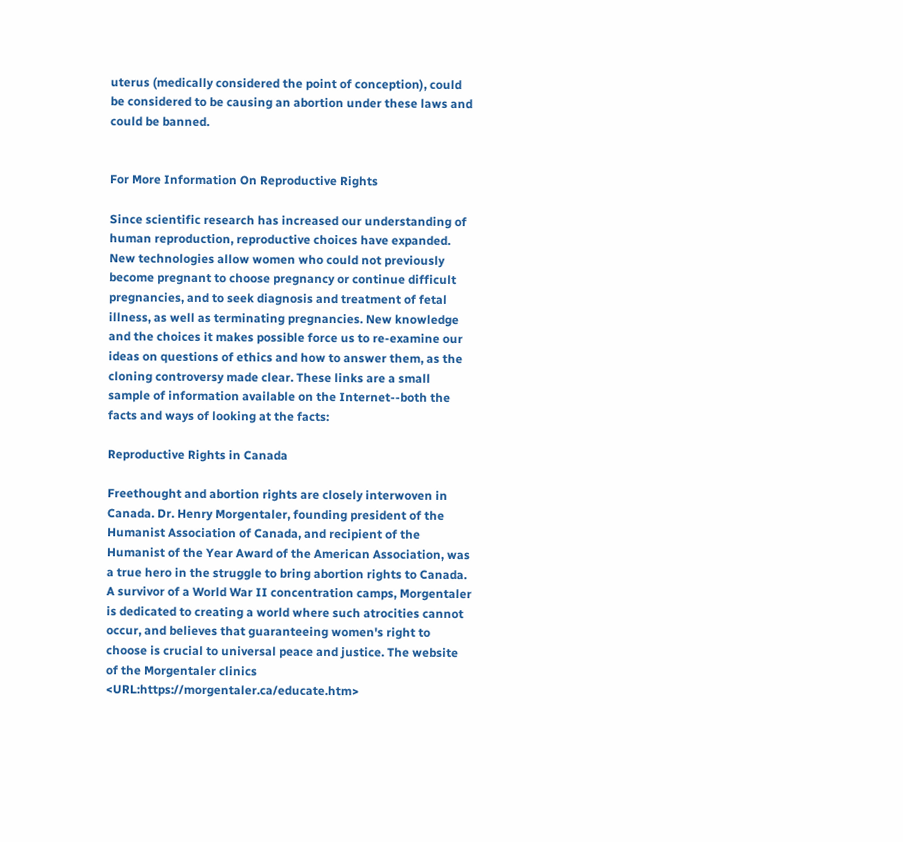uterus (medically considered the point of conception), could be considered to be causing an abortion under these laws and could be banned.


For More Information On Reproductive Rights

Since scientific research has increased our understanding of human reproduction, reproductive choices have expanded. New technologies allow women who could not previously become pregnant to choose pregnancy or continue difficult pregnancies, and to seek diagnosis and treatment of fetal illness, as well as terminating pregnancies. New knowledge and the choices it makes possible force us to re-examine our ideas on questions of ethics and how to answer them, as the cloning controversy made clear. These links are a small sample of information available on the Internet--both the facts and ways of looking at the facts:

Reproductive Rights in Canada

Freethought and abortion rights are closely interwoven in Canada. Dr. Henry Morgentaler, founding president of the Humanist Association of Canada, and recipient of the Humanist of the Year Award of the American Association, was a true hero in the struggle to bring abortion rights to Canada. A survivor of a World War II concentration camps, Morgentaler is dedicated to creating a world where such atrocities cannot occur, and believes that guaranteeing women's right to choose is crucial to universal peace and justice. The website of the Morgentaler clinics <URL:https://morgentaler.ca/educate.htm>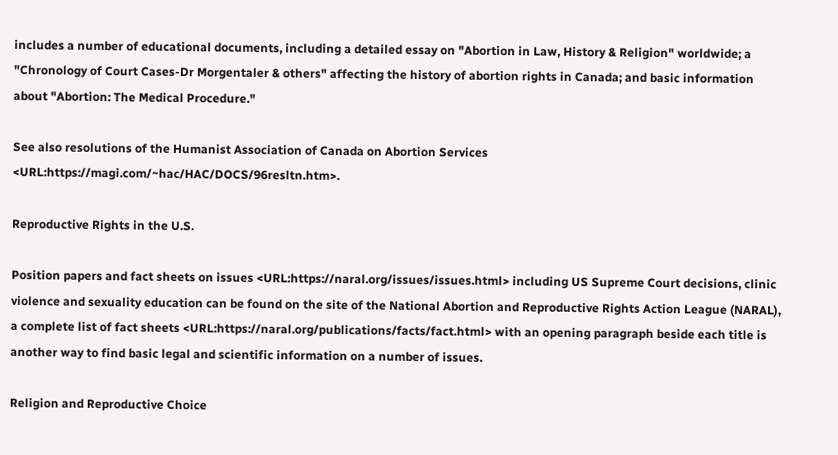includes a number of educational documents, including a detailed essay on "Abortion in Law, History & Religion" worldwide; a "Chronology of Court Cases-Dr Morgentaler & others" affecting the history of abortion rights in Canada; and basic information about "Abortion: The Medical Procedure."

See also resolutions of the Humanist Association of Canada on Abortion Services <URL:https://magi.com/~hac/HAC/DOCS/96resltn.htm>.

Reproductive Rights in the U.S.

Position papers and fact sheets on issues <URL:https://naral.org/issues/issues.html> including US Supreme Court decisions, clinic violence and sexuality education can be found on the site of the National Abortion and Reproductive Rights Action League (NARAL), a complete list of fact sheets <URL:https://naral.org/publications/facts/fact.html> with an opening paragraph beside each title is another way to find basic legal and scientific information on a number of issues.

Religion and Reproductive Choice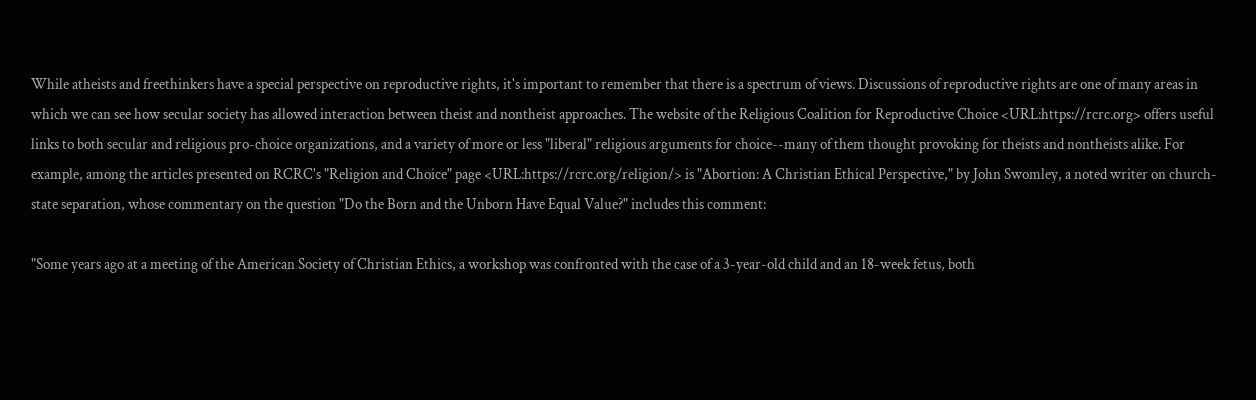While atheists and freethinkers have a special perspective on reproductive rights, it's important to remember that there is a spectrum of views. Discussions of reproductive rights are one of many areas in which we can see how secular society has allowed interaction between theist and nontheist approaches. The website of the Religious Coalition for Reproductive Choice <URL:https://rcrc.org> offers useful links to both secular and religious pro-choice organizations, and a variety of more or less "liberal" religious arguments for choice--many of them thought provoking for theists and nontheists alike. For example, among the articles presented on RCRC's "Religion and Choice" page <URL:https://rcrc.org/religion/> is "Abortion: A Christian Ethical Perspective," by John Swomley, a noted writer on church-state separation, whose commentary on the question "Do the Born and the Unborn Have Equal Value?" includes this comment:

"Some years ago at a meeting of the American Society of Christian Ethics, a workshop was confronted with the case of a 3-year-old child and an 18-week fetus, both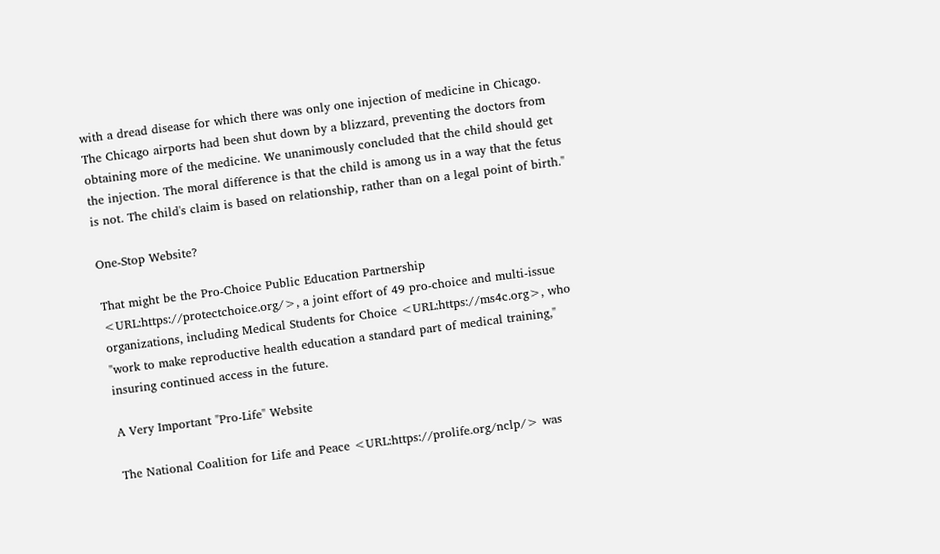with a dread disease for which there was only one injection of medicine in Chicago. The Chicago airports had been shut down by a blizzard, preventing the doctors from obtaining more of the medicine. We unanimously concluded that the child should get the injection. The moral difference is that the child is among us in a way that the fetus is not. The child's claim is based on relationship, rather than on a legal point of birth."

One-Stop Website?

That might be the Pro-Choice Public Education Partnership <URL:https://protectchoice.org/>, a joint effort of 49 pro-choice and multi-issue organizations, including Medical Students for Choice <URL:https://ms4c.org>, who "work to make reproductive health education a standard part of medical training," insuring continued access in the future.

A Very Important "Pro-Life" Website

The National Coalition for Life and Peace <URL:https://prolife.org/nclp/> was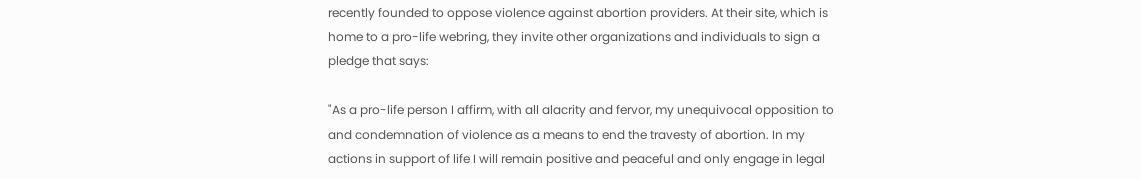recently founded to oppose violence against abortion providers. At their site, which is home to a pro-life webring, they invite other organizations and individuals to sign a pledge that says:

"As a pro-life person I affirm, with all alacrity and fervor, my unequivocal opposition to and condemnation of violence as a means to end the travesty of abortion. In my actions in support of life I will remain positive and peaceful and only engage in legal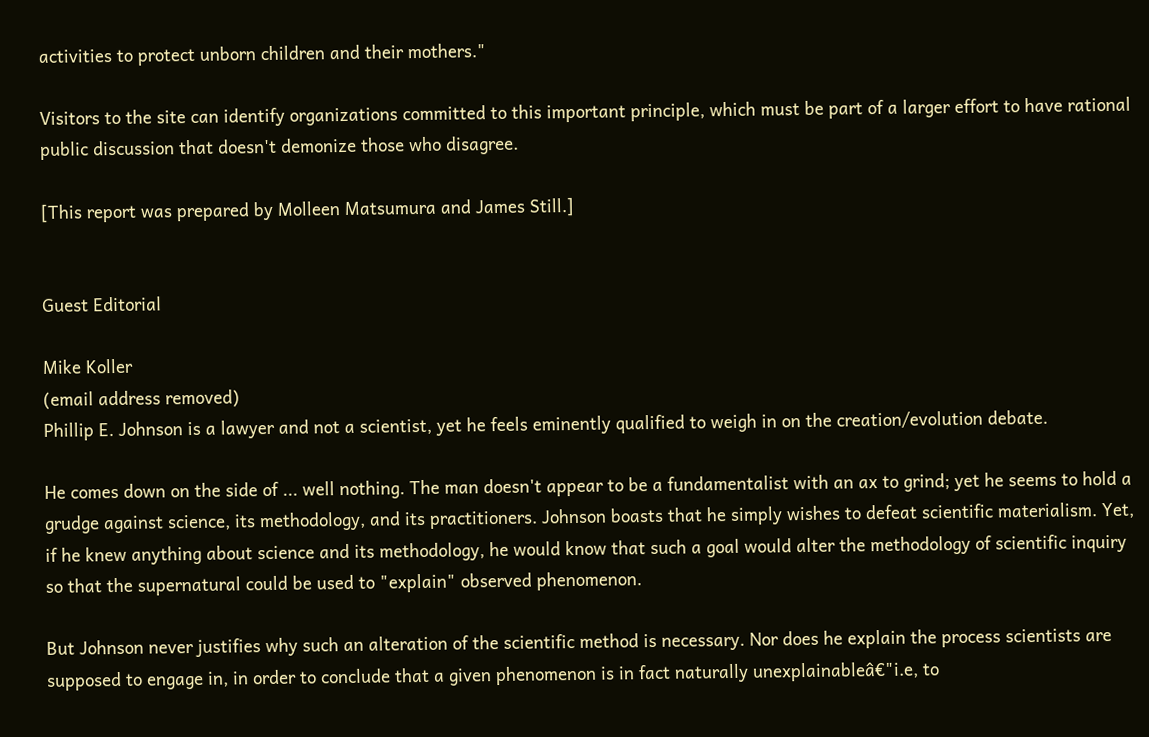activities to protect unborn children and their mothers."

Visitors to the site can identify organizations committed to this important principle, which must be part of a larger effort to have rational public discussion that doesn't demonize those who disagree.

[This report was prepared by Molleen Matsumura and James Still.]


Guest Editorial

Mike Koller
(email address removed)
Phillip E. Johnson is a lawyer and not a scientist, yet he feels eminently qualified to weigh in on the creation/evolution debate.

He comes down on the side of ... well nothing. The man doesn't appear to be a fundamentalist with an ax to grind; yet he seems to hold a grudge against science, its methodology, and its practitioners. Johnson boasts that he simply wishes to defeat scientific materialism. Yet, if he knew anything about science and its methodology, he would know that such a goal would alter the methodology of scientific inquiry so that the supernatural could be used to "explain" observed phenomenon.

But Johnson never justifies why such an alteration of the scientific method is necessary. Nor does he explain the process scientists are supposed to engage in, in order to conclude that a given phenomenon is in fact naturally unexplainableâ€"i.e, to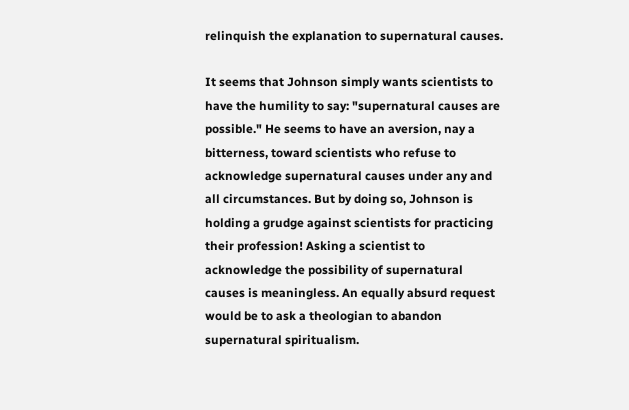relinquish the explanation to supernatural causes.

It seems that Johnson simply wants scientists to have the humility to say: "supernatural causes are possible." He seems to have an aversion, nay a bitterness, toward scientists who refuse to acknowledge supernatural causes under any and all circumstances. But by doing so, Johnson is holding a grudge against scientists for practicing their profession! Asking a scientist to acknowledge the possibility of supernatural causes is meaningless. An equally absurd request would be to ask a theologian to abandon supernatural spiritualism.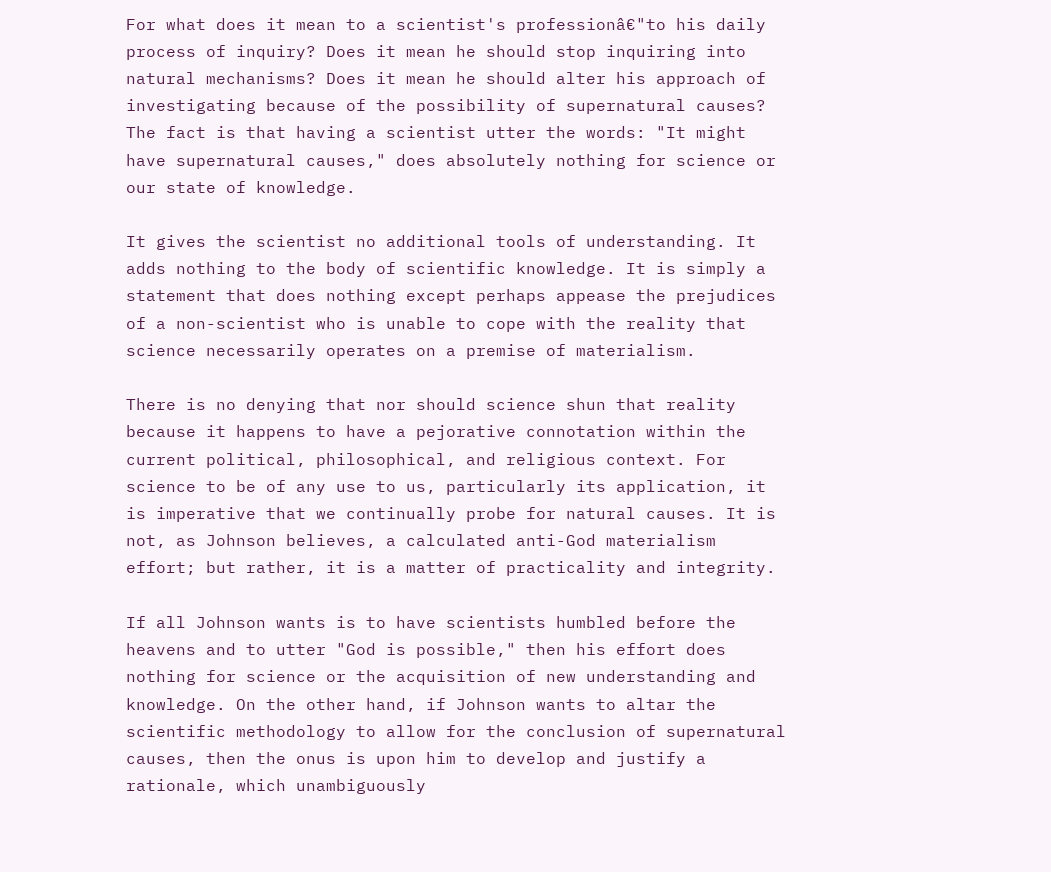For what does it mean to a scientist's professionâ€"to his daily process of inquiry? Does it mean he should stop inquiring into natural mechanisms? Does it mean he should alter his approach of investigating because of the possibility of supernatural causes? The fact is that having a scientist utter the words: "It might have supernatural causes," does absolutely nothing for science or our state of knowledge.

It gives the scientist no additional tools of understanding. It adds nothing to the body of scientific knowledge. It is simply a statement that does nothing except perhaps appease the prejudices of a non-scientist who is unable to cope with the reality that science necessarily operates on a premise of materialism.

There is no denying that nor should science shun that reality because it happens to have a pejorative connotation within the current political, philosophical, and religious context. For science to be of any use to us, particularly its application, it is imperative that we continually probe for natural causes. It is not, as Johnson believes, a calculated anti-God materialism effort; but rather, it is a matter of practicality and integrity.

If all Johnson wants is to have scientists humbled before the heavens and to utter "God is possible," then his effort does nothing for science or the acquisition of new understanding and knowledge. On the other hand, if Johnson wants to altar the scientific methodology to allow for the conclusion of supernatural causes, then the onus is upon him to develop and justify a rationale, which unambiguously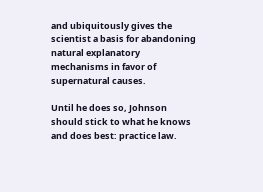and ubiquitously gives the scientist a basis for abandoning natural explanatory mechanisms in favor of supernatural causes.

Until he does so, Johnson should stick to what he knows and does best: practice law.